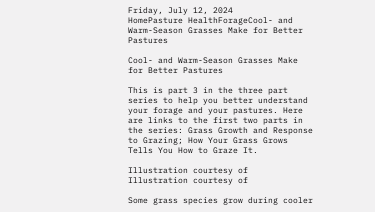Friday, July 12, 2024
HomePasture HealthForageCool- and Warm-Season Grasses Make for Better Pastures

Cool- and Warm-Season Grasses Make for Better Pastures

This is part 3 in the three part series to help you better understand your forage and your pastures. Here are links to the first two parts in the series: Grass Growth and Response to Grazing; How Your Grass Grows Tells You How to Graze It.

Illustration courtesy of
Illustration courtesy of

Some grass species grow during cooler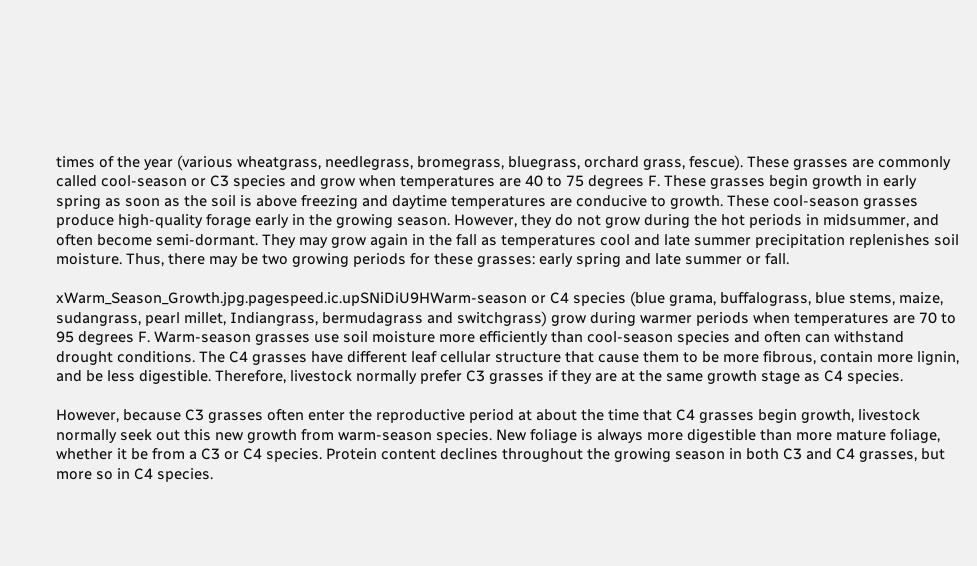times of the year (various wheatgrass, needlegrass, bromegrass, bluegrass, orchard grass, fescue). These grasses are commonly called cool-season or C3 species and grow when temperatures are 40 to 75 degrees F. These grasses begin growth in early spring as soon as the soil is above freezing and daytime temperatures are conducive to growth. These cool-season grasses produce high-quality forage early in the growing season. However, they do not grow during the hot periods in midsummer, and often become semi-dormant. They may grow again in the fall as temperatures cool and late summer precipitation replenishes soil moisture. Thus, there may be two growing periods for these grasses: early spring and late summer or fall.

xWarm_Season_Growth.jpg.pagespeed.ic.upSNiDiU9HWarm-season or C4 species (blue grama, buffalograss, blue stems, maize, sudangrass, pearl millet, Indiangrass, bermudagrass and switchgrass) grow during warmer periods when temperatures are 70 to 95 degrees F. Warm-season grasses use soil moisture more efficiently than cool-season species and often can withstand drought conditions. The C4 grasses have different leaf cellular structure that cause them to be more fibrous, contain more lignin, and be less digestible. Therefore, livestock normally prefer C3 grasses if they are at the same growth stage as C4 species.

However, because C3 grasses often enter the reproductive period at about the time that C4 grasses begin growth, livestock normally seek out this new growth from warm-season species. New foliage is always more digestible than more mature foliage, whether it be from a C3 or C4 species. Protein content declines throughout the growing season in both C3 and C4 grasses, but more so in C4 species.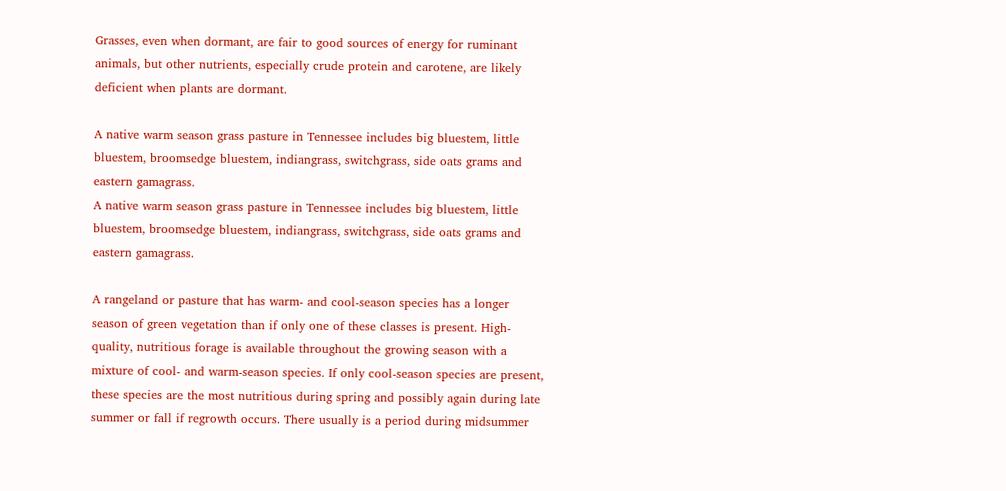Grasses, even when dormant, are fair to good sources of energy for ruminant animals, but other nutrients, especially crude protein and carotene, are likely deficient when plants are dormant.

A native warm season grass pasture in Tennessee includes big bluestem, little bluestem, broomsedge bluestem, indiangrass, switchgrass, side oats grams and eastern gamagrass.
A native warm season grass pasture in Tennessee includes big bluestem, little bluestem, broomsedge bluestem, indiangrass, switchgrass, side oats grams and eastern gamagrass.

A rangeland or pasture that has warm- and cool-season species has a longer season of green vegetation than if only one of these classes is present. High-quality, nutritious forage is available throughout the growing season with a mixture of cool- and warm-season species. If only cool-season species are present, these species are the most nutritious during spring and possibly again during late summer or fall if regrowth occurs. There usually is a period during midsummer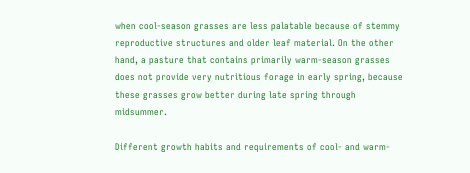when cool-season grasses are less palatable because of stemmy reproductive structures and older leaf material. On the other hand, a pasture that contains primarily warm-season grasses does not provide very nutritious forage in early spring, because these grasses grow better during late spring through midsummer.

Different growth habits and requirements of cool- and warm-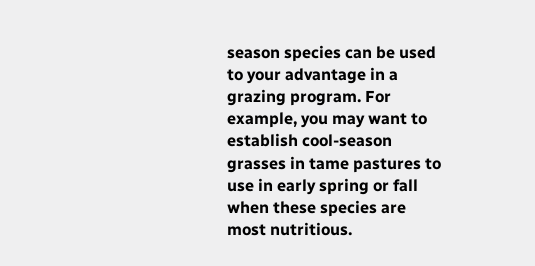season species can be used to your advantage in a grazing program. For example, you may want to establish cool-season grasses in tame pastures to use in early spring or fall when these species are most nutritious.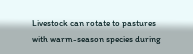Livestock can rotate to pastures with warm-season species during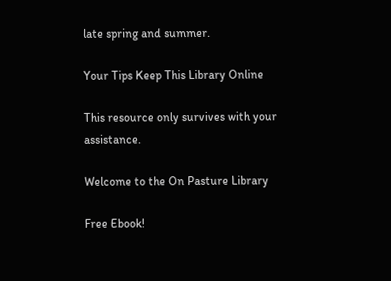late spring and summer.

Your Tips Keep This Library Online

This resource only survives with your assistance.

Welcome to the On Pasture Library

Free Ebook!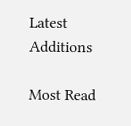Latest Additions

Most Read